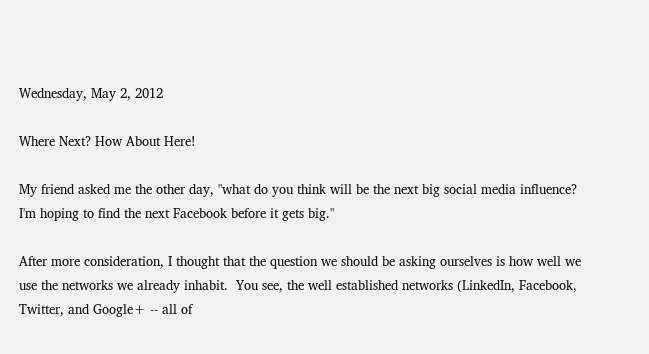Wednesday, May 2, 2012

Where Next? How About Here!

My friend asked me the other day, "what do you think will be the next big social media influence? I'm hoping to find the next Facebook before it gets big."

After more consideration, I thought that the question we should be asking ourselves is how well we use the networks we already inhabit.  You see, the well established networks (LinkedIn, Facebook, Twitter, and Google+ -- all of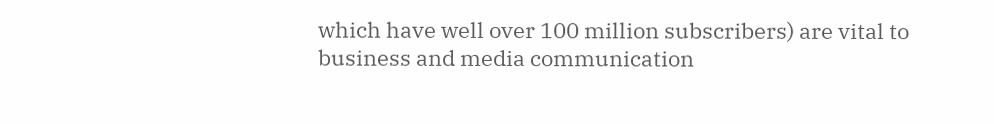which have well over 100 million subscribers) are vital to business and media communication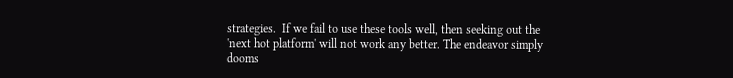strategies.  If we fail to use these tools well, then seeking out the 'next hot platform' will not work any better. The endeavor simply dooms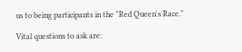us to being participants in the "Red Queen's Race."

Vital questions to ask are: